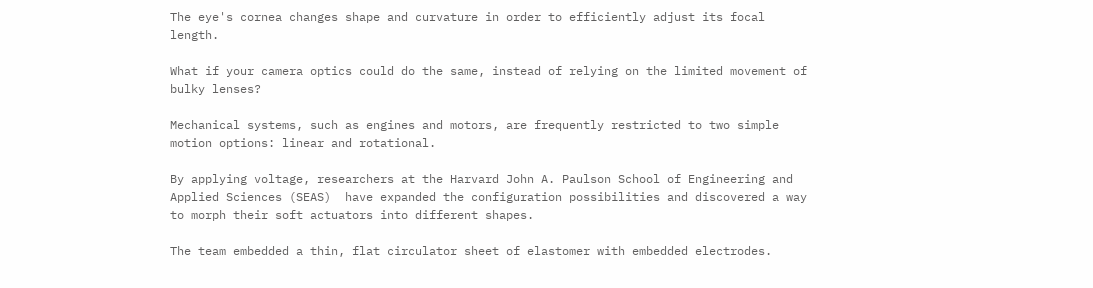The eye's cornea changes shape and curvature in order to efficiently adjust its focal length.

What if your camera optics could do the same, instead of relying on the limited movement of bulky lenses?

Mechanical systems, such as engines and motors, are frequently restricted to two simple motion options: linear and rotational.

By applying voltage, researchers at the Harvard John A. Paulson School of Engineering and Applied Sciences (SEAS)  have expanded the configuration possibilities and discovered a way to morph their soft actuators into different shapes.

The team embedded a thin, flat circulator sheet of elastomer with embedded electrodes.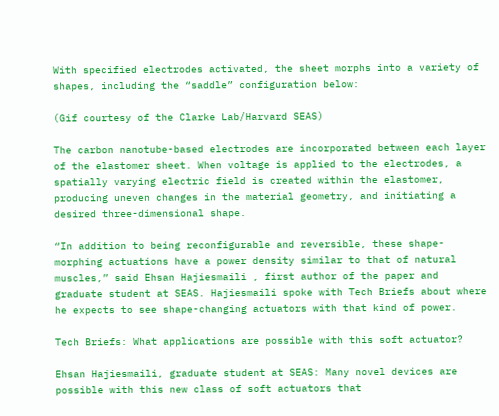With specified electrodes activated, the sheet morphs into a variety of shapes, including the “saddle” configuration below:

(Gif courtesy of the Clarke Lab/Harvard SEAS)

The carbon nanotube-based electrodes are incorporated between each layer of the elastomer sheet. When voltage is applied to the electrodes, a spatially varying electric field is created within the elastomer, producing uneven changes in the material geometry, and initiating a desired three-dimensional shape.

“In addition to being reconfigurable and reversible, these shape-morphing actuations have a power density similar to that of natural muscles,” said Ehsan Hajiesmaili , first author of the paper and graduate student at SEAS. Hajiesmaili spoke with Tech Briefs about where he expects to see shape-changing actuators with that kind of power.

Tech Briefs: What applications are possible with this soft actuator?

Ehsan Hajiesmaili, graduate student at SEAS: Many novel devices are possible with this new class of soft actuators that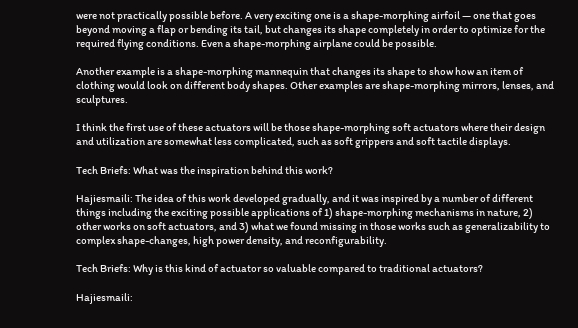were not practically possible before. A very exciting one is a shape-morphing airfoil — one that goes beyond moving a flap or bending its tail, but changes its shape completely in order to optimize for the required flying conditions. Even a shape-morphing airplane could be possible.

Another example is a shape-morphing mannequin that changes its shape to show how an item of clothing would look on different body shapes. Other examples are shape-morphing mirrors, lenses, and sculptures.

I think the first use of these actuators will be those shape-morphing soft actuators where their design and utilization are somewhat less complicated, such as soft grippers and soft tactile displays.

Tech Briefs: What was the inspiration behind this work?

Hajiesmaili: The idea of this work developed gradually, and it was inspired by a number of different things including the exciting possible applications of 1) shape-morphing mechanisms in nature, 2) other works on soft actuators, and 3) what we found missing in those works such as generalizability to complex shape-changes, high power density, and reconfigurability.

Tech Briefs: Why is this kind of actuator so valuable compared to traditional actuators?

Hajiesmaili: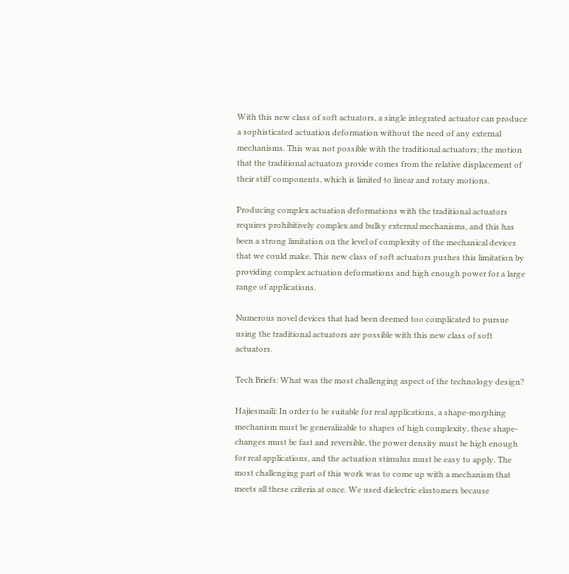With this new class of soft actuators, a single integrated actuator can produce a sophisticated actuation deformation without the need of any external mechanisms. This was not possible with the traditional actuators; the motion that the traditional actuators provide comes from the relative displacement of their stiff components, which is limited to linear and rotary motions.

Producing complex actuation deformations with the traditional actuators requires prohibitively complex and bulky external mechanisms, and this has been a strong limitation on the level of complexity of the mechanical devices that we could make. This new class of soft actuators pushes this limitation by providing complex actuation deformations and high enough power for a large range of applications.

Numerous novel devices that had been deemed too complicated to pursue using the traditional actuators are possible with this new class of soft actuators.

Tech Briefs: What was the most challenging aspect of the technology design?

Hajiesmaili: In order to be suitable for real applications, a shape-morphing mechanism must be generalizable to shapes of high complexity, these shape-changes must be fast and reversible, the power density must be high enough for real applications, and the actuation stimulus must be easy to apply. The most challenging part of this work was to come up with a mechanism that meets all these criteria at once. We used dielectric elastomers because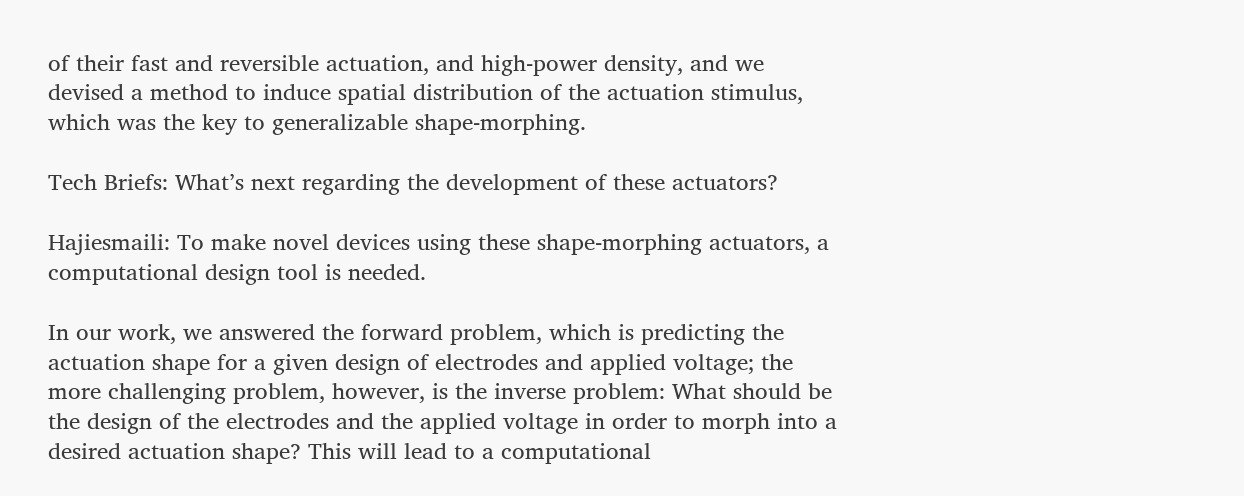of their fast and reversible actuation, and high-power density, and we devised a method to induce spatial distribution of the actuation stimulus, which was the key to generalizable shape-morphing.

Tech Briefs: What’s next regarding the development of these actuators?

Hajiesmaili: To make novel devices using these shape-morphing actuators, a computational design tool is needed.

In our work, we answered the forward problem, which is predicting the actuation shape for a given design of electrodes and applied voltage; the more challenging problem, however, is the inverse problem: What should be the design of the electrodes and the applied voltage in order to morph into a desired actuation shape? This will lead to a computational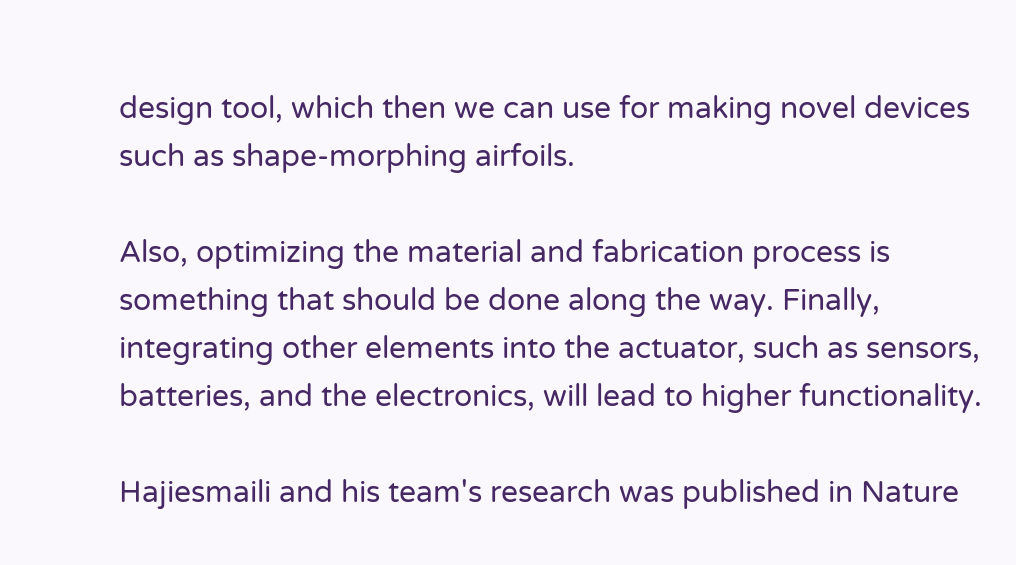design tool, which then we can use for making novel devices such as shape-morphing airfoils.

Also, optimizing the material and fabrication process is something that should be done along the way. Finally, integrating other elements into the actuator, such as sensors, batteries, and the electronics, will lead to higher functionality.

Hajiesmaili and his team's research was published in Nature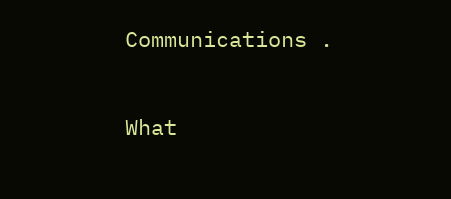Communications .

What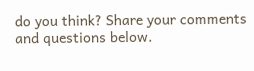do you think? Share your comments and questions below.